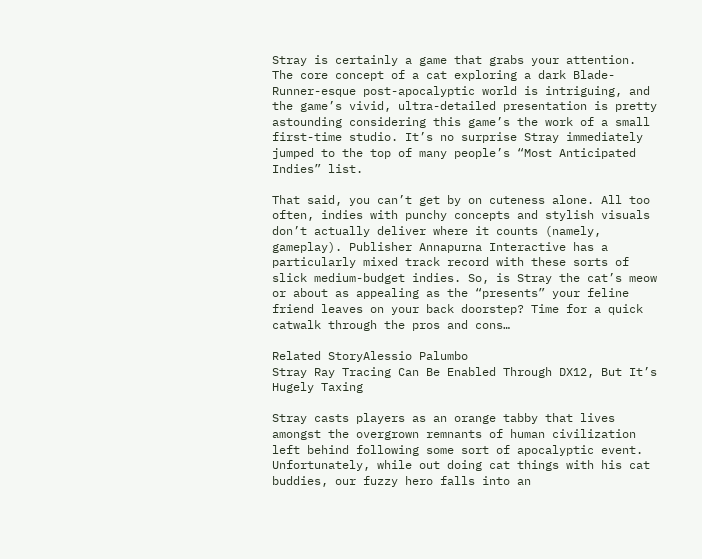Stray is certainly a game that grabs your attention. The core concept of a cat exploring a dark Blade-Runner-esque post-apocalyptic world is intriguing, and the game’s vivid, ultra-detailed presentation is pretty astounding considering this game’s the work of a small first-time studio. It’s no surprise Stray immediately jumped to the top of many people’s “Most Anticipated Indies” list.

That said, you can’t get by on cuteness alone. All too often, indies with punchy concepts and stylish visuals don’t actually deliver where it counts (namely, gameplay). Publisher Annapurna Interactive has a particularly mixed track record with these sorts of slick medium-budget indies. So, is Stray the cat’s meow or about as appealing as the “presents” your feline friend leaves on your back doorstep? Time for a quick catwalk through the pros and cons…

Related StoryAlessio Palumbo
Stray Ray Tracing Can Be Enabled Through DX12, But It’s Hugely Taxing

Stray casts players as an orange tabby that lives amongst the overgrown remnants of human civilization left behind following some sort of apocalyptic event. Unfortunately, while out doing cat things with his cat buddies, our fuzzy hero falls into an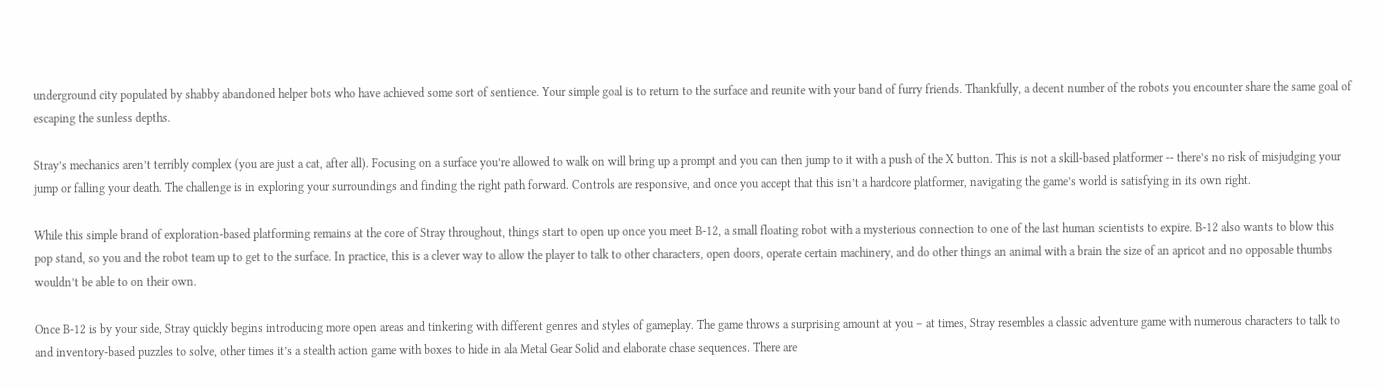underground city populated by shabby abandoned helper bots who have achieved some sort of sentience. Your simple goal is to return to the surface and reunite with your band of furry friends. Thankfully, a decent number of the robots you encounter share the same goal of escaping the sunless depths.

Stray’s mechanics aren’t terribly complex (you are just a cat, after all). Focusing on a surface you’re allowed to walk on will bring up a prompt and you can then jump to it with a push of the X button. This is not a skill-based platformer -- there’s no risk of misjudging your jump or falling your death. The challenge is in exploring your surroundings and finding the right path forward. Controls are responsive, and once you accept that this isn’t a hardcore platformer, navigating the game’s world is satisfying in its own right.

While this simple brand of exploration-based platforming remains at the core of Stray throughout, things start to open up once you meet B-12, a small floating robot with a mysterious connection to one of the last human scientists to expire. B-12 also wants to blow this pop stand, so you and the robot team up to get to the surface. In practice, this is a clever way to allow the player to talk to other characters, open doors, operate certain machinery, and do other things an animal with a brain the size of an apricot and no opposable thumbs wouldn’t be able to on their own.

Once B-12 is by your side, Stray quickly begins introducing more open areas and tinkering with different genres and styles of gameplay. The game throws a surprising amount at you – at times, Stray resembles a classic adventure game with numerous characters to talk to and inventory-based puzzles to solve, other times it’s a stealth action game with boxes to hide in ala Metal Gear Solid and elaborate chase sequences. There are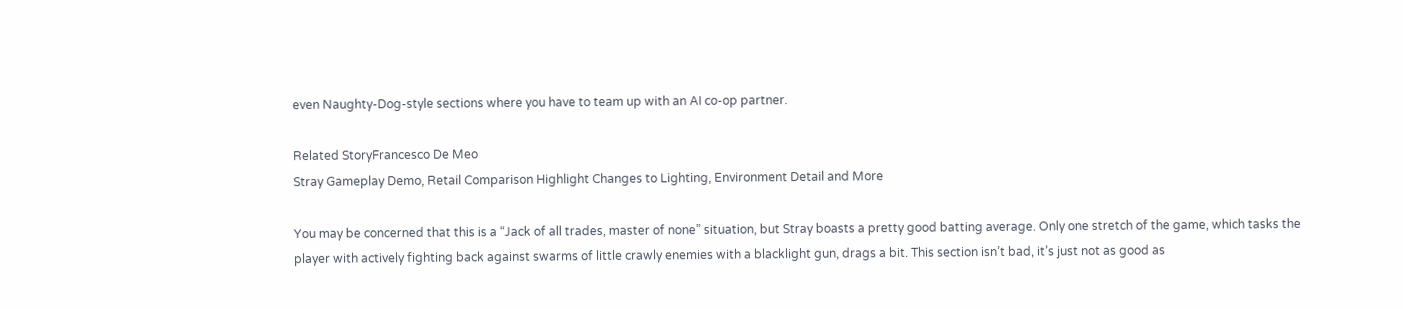even Naughty-Dog-style sections where you have to team up with an AI co-op partner.

Related StoryFrancesco De Meo
Stray Gameplay Demo, Retail Comparison Highlight Changes to Lighting, Environment Detail and More

You may be concerned that this is a “Jack of all trades, master of none” situation, but Stray boasts a pretty good batting average. Only one stretch of the game, which tasks the player with actively fighting back against swarms of little crawly enemies with a blacklight gun, drags a bit. This section isn’t bad, it’s just not as good as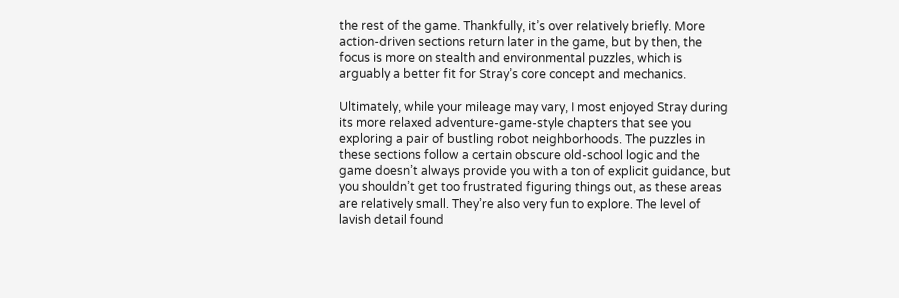the rest of the game. Thankfully, it’s over relatively briefly. More action-driven sections return later in the game, but by then, the focus is more on stealth and environmental puzzles, which is arguably a better fit for Stray’s core concept and mechanics.

Ultimately, while your mileage may vary, I most enjoyed Stray during its more relaxed adventure-game-style chapters that see you exploring a pair of bustling robot neighborhoods. The puzzles in these sections follow a certain obscure old-school logic and the game doesn’t always provide you with a ton of explicit guidance, but you shouldn’t get too frustrated figuring things out, as these areas are relatively small. They’re also very fun to explore. The level of lavish detail found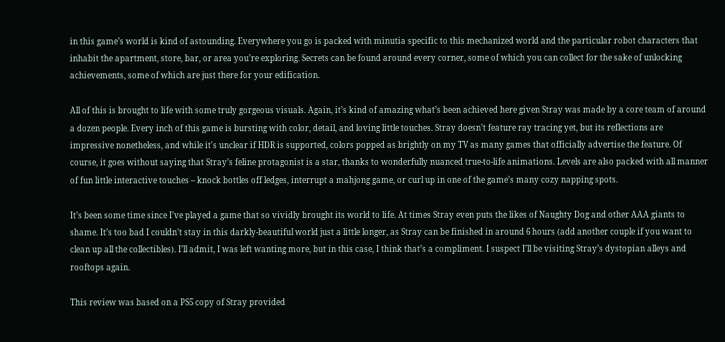in this game’s world is kind of astounding. Everywhere you go is packed with minutia specific to this mechanized world and the particular robot characters that inhabit the apartment, store, bar, or area you’re exploring. Secrets can be found around every corner, some of which you can collect for the sake of unlocking achievements, some of which are just there for your edification.

All of this is brought to life with some truly gorgeous visuals. Again, it’s kind of amazing what’s been achieved here given Stray was made by a core team of around a dozen people. Every inch of this game is bursting with color, detail, and loving little touches. Stray doesn’t feature ray tracing yet, but its reflections are impressive nonetheless, and while it's unclear if HDR is supported, colors popped as brightly on my TV as many games that officially advertise the feature. Of course, it goes without saying that Stray’s feline protagonist is a star, thanks to wonderfully nuanced true-to-life animations. Levels are also packed with all manner of fun little interactive touches – knock bottles off ledges, interrupt a mahjong game, or curl up in one of the game’s many cozy napping spots.

It’s been some time since I’ve played a game that so vividly brought its world to life. At times Stray even puts the likes of Naughty Dog and other AAA giants to shame. It’s too bad I couldn’t stay in this darkly-beautiful world just a little longer, as Stray can be finished in around 6 hours (add another couple if you want to clean up all the collectibles). I’ll admit, I was left wanting more, but in this case, I think that’s a compliment. I suspect I’ll be visiting Stray’s dystopian alleys and rooftops again.

This review was based on a PS5 copy of Stray provided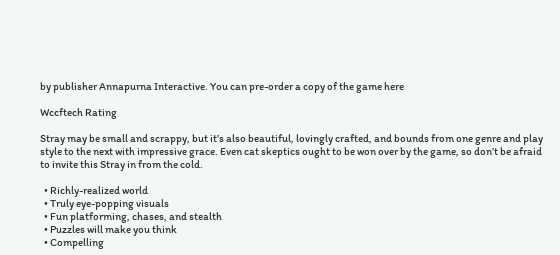by publisher Annapurna Interactive. You can pre-order a copy of the game here

Wccftech Rating

Stray may be small and scrappy, but it’s also beautiful, lovingly crafted, and bounds from one genre and play style to the next with impressive grace. Even cat skeptics ought to be won over by the game, so don’t be afraid to invite this Stray in from the cold.

  • Richly-realized world
  • Truly eye-popping visuals
  • Fun platforming, chases, and stealth
  • Puzzles will make you think
  • Compelling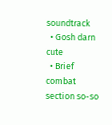soundtrack
  • Gosh darn cute
  • Brief combat section so-so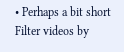• Perhaps a bit short
Filter videos by